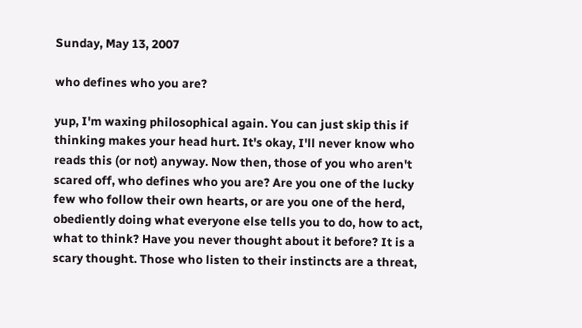Sunday, May 13, 2007

who defines who you are?

yup, I'm waxing philosophical again. You can just skip this if thinking makes your head hurt. It's okay, I'll never know who reads this (or not) anyway. Now then, those of you who aren't scared off, who defines who you are? Are you one of the lucky few who follow their own hearts, or are you one of the herd, obediently doing what everyone else tells you to do, how to act, what to think? Have you never thought about it before? It is a scary thought. Those who listen to their instincts are a threat,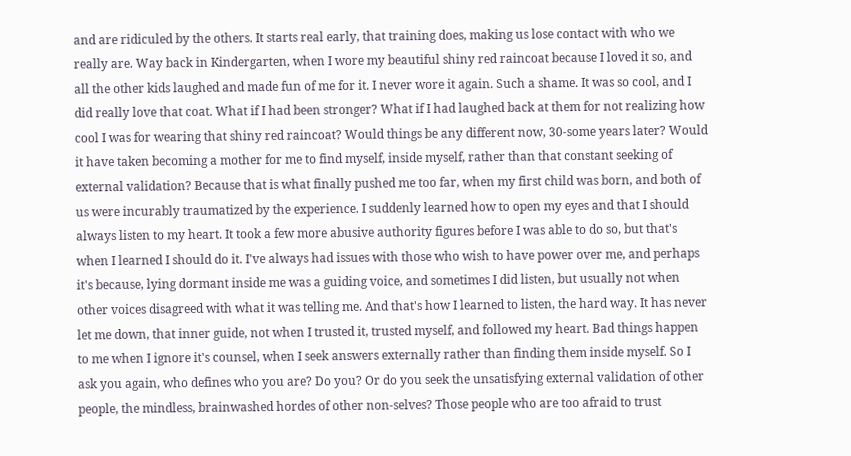and are ridiculed by the others. It starts real early, that training does, making us lose contact with who we really are. Way back in Kindergarten, when I wore my beautiful shiny red raincoat because I loved it so, and all the other kids laughed and made fun of me for it. I never wore it again. Such a shame. It was so cool, and I did really love that coat. What if I had been stronger? What if I had laughed back at them for not realizing how cool I was for wearing that shiny red raincoat? Would things be any different now, 30-some years later? Would it have taken becoming a mother for me to find myself, inside myself, rather than that constant seeking of external validation? Because that is what finally pushed me too far, when my first child was born, and both of us were incurably traumatized by the experience. I suddenly learned how to open my eyes and that I should always listen to my heart. It took a few more abusive authority figures before I was able to do so, but that's when I learned I should do it. I've always had issues with those who wish to have power over me, and perhaps it's because, lying dormant inside me was a guiding voice, and sometimes I did listen, but usually not when other voices disagreed with what it was telling me. And that's how I learned to listen, the hard way. It has never let me down, that inner guide, not when I trusted it, trusted myself, and followed my heart. Bad things happen to me when I ignore it's counsel, when I seek answers externally rather than finding them inside myself. So I ask you again, who defines who you are? Do you? Or do you seek the unsatisfying external validation of other people, the mindless, brainwashed hordes of other non-selves? Those people who are too afraid to trust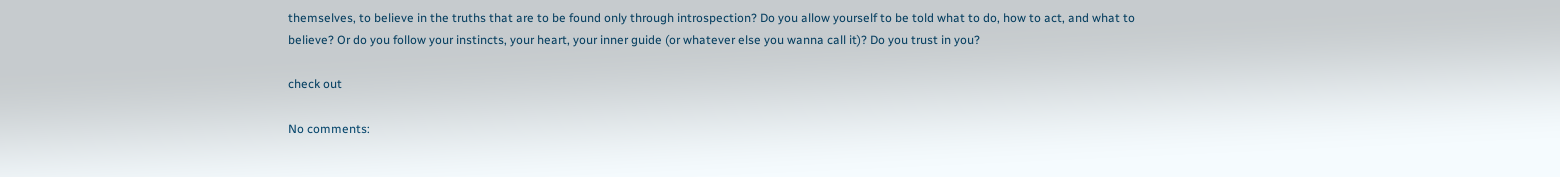themselves, to believe in the truths that are to be found only through introspection? Do you allow yourself to be told what to do, how to act, and what to believe? Or do you follow your instincts, your heart, your inner guide (or whatever else you wanna call it)? Do you trust in you?

check out

No comments: